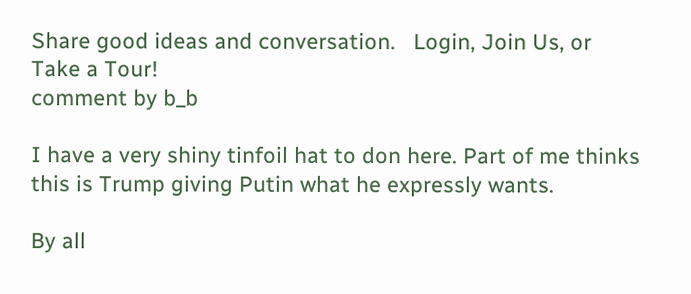Share good ideas and conversation.   Login, Join Us, or Take a Tour!
comment by b_b

I have a very shiny tinfoil hat to don here. Part of me thinks this is Trump giving Putin what he expressly wants.

By all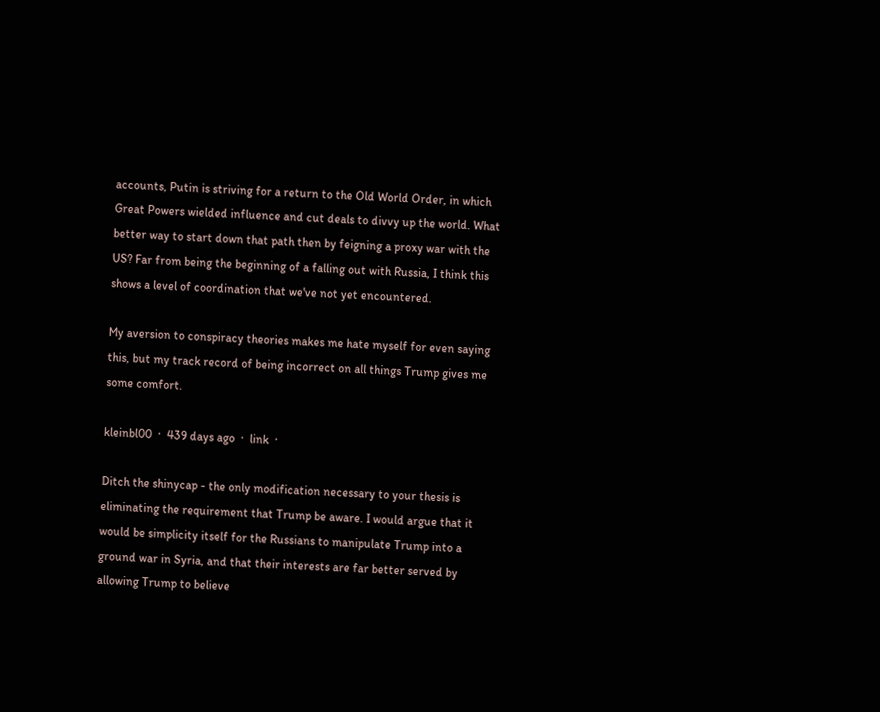accounts, Putin is striving for a return to the Old World Order, in which Great Powers wielded influence and cut deals to divvy up the world. What better way to start down that path then by feigning a proxy war with the US? Far from being the beginning of a falling out with Russia, I think this shows a level of coordination that we've not yet encountered.

My aversion to conspiracy theories makes me hate myself for even saying this, but my track record of being incorrect on all things Trump gives me some comfort.

kleinbl00  ·  439 days ago  ·  link  ·

Ditch the shinycap - the only modification necessary to your thesis is eliminating the requirement that Trump be aware. I would argue that it would be simplicity itself for the Russians to manipulate Trump into a ground war in Syria, and that their interests are far better served by allowing Trump to believe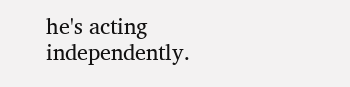he's acting independently.